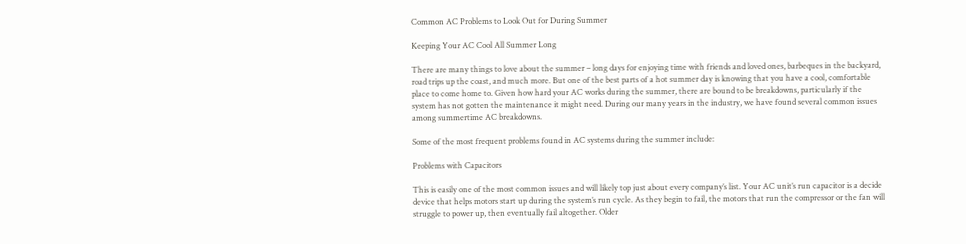Common AC Problems to Look Out for During Summer

Keeping Your AC Cool All Summer Long

There are many things to love about the summer – long days for enjoying time with friends and loved ones, barbeques in the backyard, road trips up the coast, and much more. But one of the best parts of a hot summer day is knowing that you have a cool, comfortable place to come home to. Given how hard your AC works during the summer, there are bound to be breakdowns, particularly if the system has not gotten the maintenance it might need. During our many years in the industry, we have found several common issues among summertime AC breakdowns.

Some of the most frequent problems found in AC systems during the summer include:

Problems with Capacitors

This is easily one of the most common issues and will likely top just about every company’s list. Your AC unit’s run capacitor is a decide device that helps motors start up during the system’s run cycle. As they begin to fail, the motors that run the compressor or the fan will struggle to power up, then eventually fail altogether. Older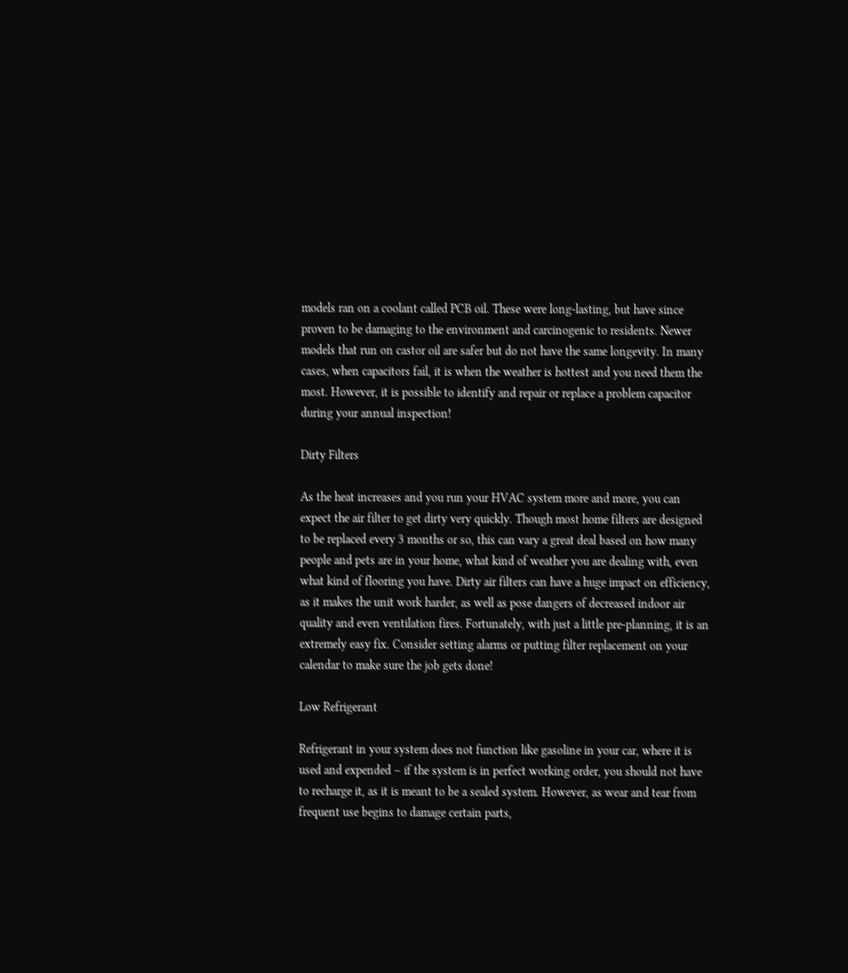models ran on a coolant called PCB oil. These were long-lasting, but have since proven to be damaging to the environment and carcinogenic to residents. Newer models that run on castor oil are safer but do not have the same longevity. In many cases, when capacitors fail, it is when the weather is hottest and you need them the most. However, it is possible to identify and repair or replace a problem capacitor during your annual inspection!

Dirty Filters

As the heat increases and you run your HVAC system more and more, you can expect the air filter to get dirty very quickly. Though most home filters are designed to be replaced every 3 months or so, this can vary a great deal based on how many people and pets are in your home, what kind of weather you are dealing with, even what kind of flooring you have. Dirty air filters can have a huge impact on efficiency, as it makes the unit work harder, as well as pose dangers of decreased indoor air quality and even ventilation fires. Fortunately, with just a little pre-planning, it is an extremely easy fix. Consider setting alarms or putting filter replacement on your calendar to make sure the job gets done!

Low Refrigerant

Refrigerant in your system does not function like gasoline in your car, where it is used and expended – if the system is in perfect working order, you should not have to recharge it, as it is meant to be a sealed system. However, as wear and tear from frequent use begins to damage certain parts,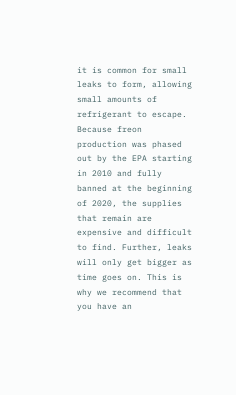it is common for small leaks to form, allowing small amounts of refrigerant to escape. Because freon production was phased out by the EPA starting in 2010 and fully banned at the beginning of 2020, the supplies that remain are expensive and difficult to find. Further, leaks will only get bigger as time goes on. This is why we recommend that you have an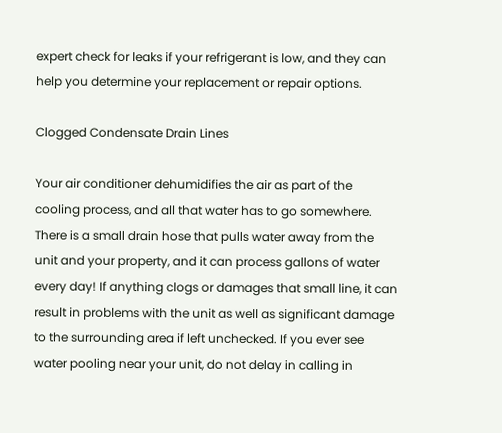expert check for leaks if your refrigerant is low, and they can help you determine your replacement or repair options.

Clogged Condensate Drain Lines

Your air conditioner dehumidifies the air as part of the cooling process, and all that water has to go somewhere. There is a small drain hose that pulls water away from the unit and your property, and it can process gallons of water every day! If anything clogs or damages that small line, it can result in problems with the unit as well as significant damage to the surrounding area if left unchecked. If you ever see water pooling near your unit, do not delay in calling in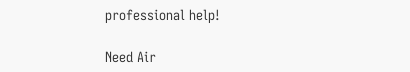professional help!

Need Air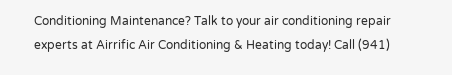Conditioning Maintenance? Talk to your air conditioning repair experts at Airrific Air Conditioning & Heating today! Call (941)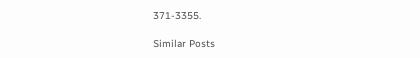371-3355.

Similar Posts